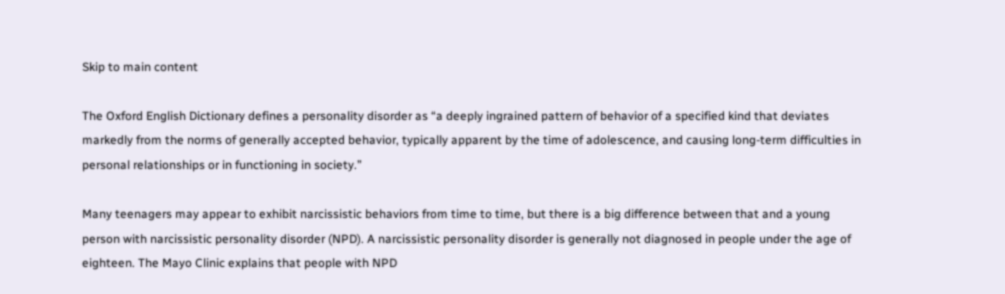Skip to main content

The Oxford English Dictionary defines a personality disorder as “a deeply ingrained pattern of behavior of a specified kind that deviates markedly from the norms of generally accepted behavior, typically apparent by the time of adolescence, and causing long-term difficulties in personal relationships or in functioning in society.”

Many teenagers may appear to exhibit narcissistic behaviors from time to time, but there is a big difference between that and a young person with narcissistic personality disorder (NPD). A narcissistic personality disorder is generally not diagnosed in people under the age of eighteen. The Mayo Clinic explains that people with NPD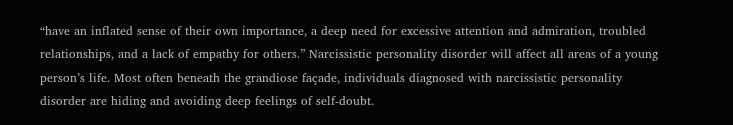“have an inflated sense of their own importance, a deep need for excessive attention and admiration, troubled relationships, and a lack of empathy for others.” Narcissistic personality disorder will affect all areas of a young person’s life. Most often beneath the grandiose façade, individuals diagnosed with narcissistic personality disorder are hiding and avoiding deep feelings of self-doubt.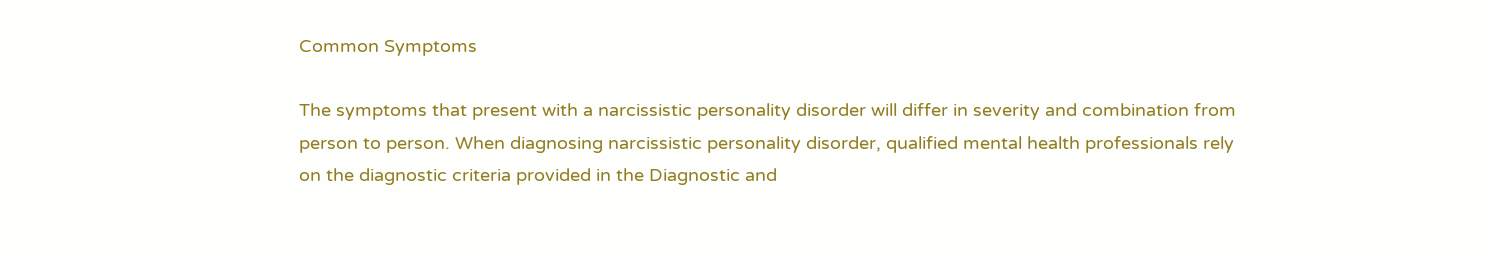Common Symptoms

The symptoms that present with a narcissistic personality disorder will differ in severity and combination from person to person. When diagnosing narcissistic personality disorder, qualified mental health professionals rely on the diagnostic criteria provided in the Diagnostic and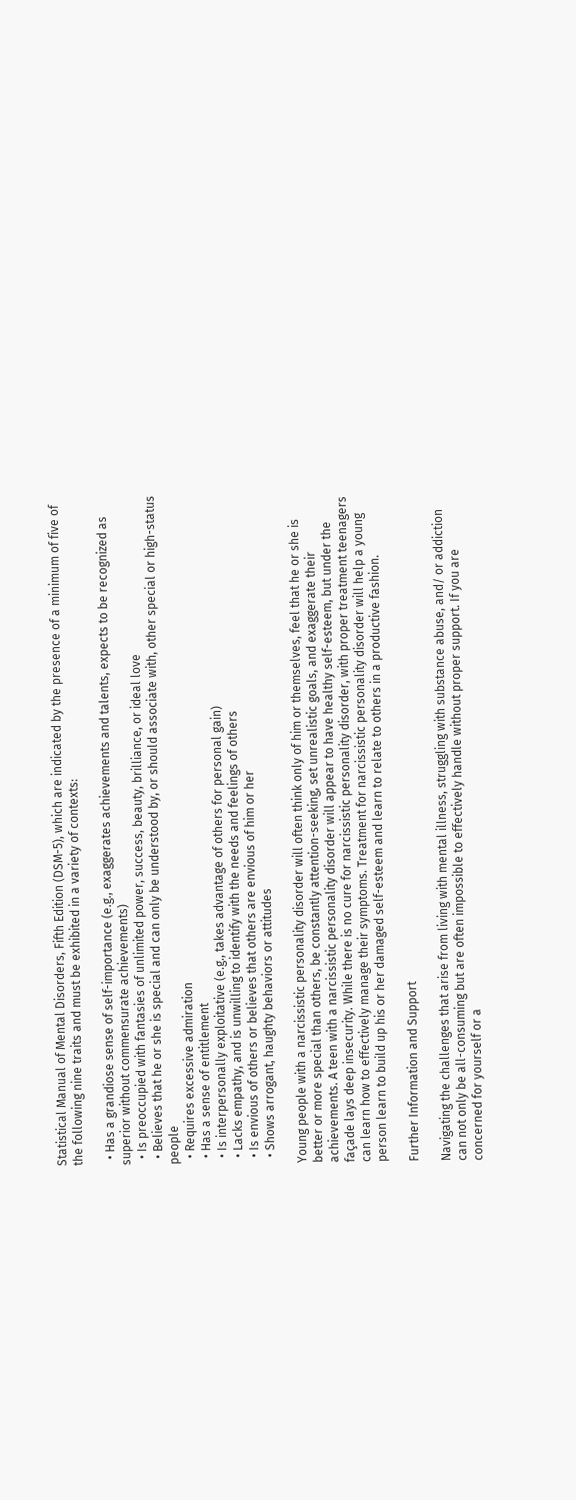Statistical Manual of Mental Disorders, Fifth Edition (DSM-5), which are indicated by the presence of a minimum of five of the following nine traits and must be exhibited in a variety of contexts:

  • Has a grandiose sense of self-importance (e.g., exaggerates achievements and talents, expects to be recognized as superior without commensurate achievements)
  • Is preoccupied with fantasies of unlimited power, success, beauty, brilliance, or ideal love
  • Believes that he or she is special and can only be understood by, or should associate with, other special or high-status people
  • Requires excessive admiration
  • Has a sense of entitlement
  • Is interpersonally exploitative (e.g., takes advantage of others for personal gain)
  • Lacks empathy, and is unwilling to identify with the needs and feelings of others
  • Is envious of others or believes that others are envious of him or her
  • Shows arrogant, haughty behaviors or attitudes

Young people with a narcissistic personality disorder will often think only of him or themselves, feel that he or she is better or more special than others, be constantly attention-seeking, set unrealistic goals, and exaggerate their achievements. A teen with a narcissistic personality disorder will appear to have healthy self-esteem, but under the façade lays deep insecurity. While there is no cure for narcissistic personality disorder, with proper treatment teenagers can learn how to effectively manage their symptoms. Treatment for narcissistic personality disorder will help a young person learn to build up his or her damaged self-esteem and learn to relate to others in a productive fashion.

Further Information and Support

Navigating the challenges that arise from living with mental illness, struggling with substance abuse, and/ or addiction can not only be all-consuming but are often impossible to effectively handle without proper support. If you are concerned for yourself or a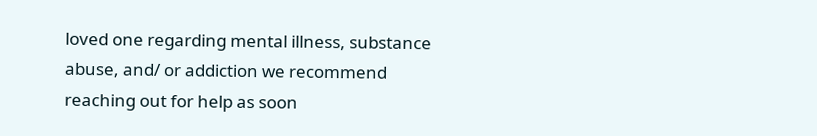loved one regarding mental illness, substance abuse, and/ or addiction we recommend reaching out for help as soon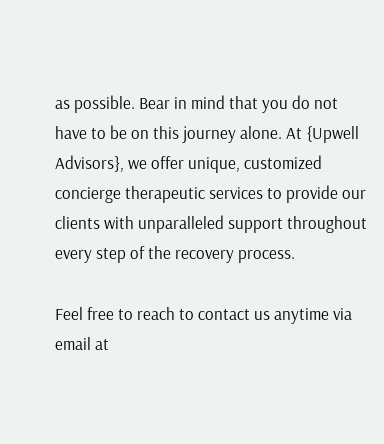as possible. Bear in mind that you do not have to be on this journey alone. At {Upwell Advisors}, we offer unique, customized concierge therapeutic services to provide our clients with unparalleled support throughout every step of the recovery process.

Feel free to reach to contact us anytime via email at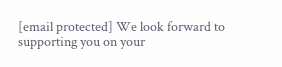[email protected] We look forward to supporting you on your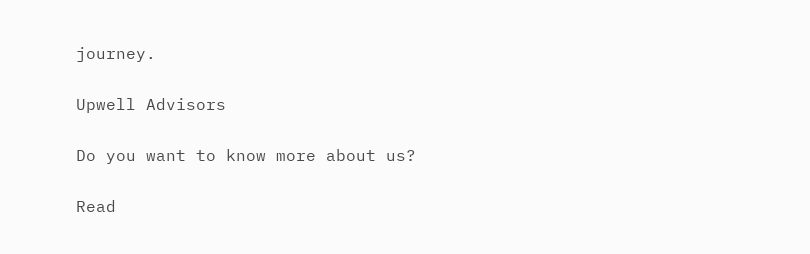journey.

Upwell Advisors

Do you want to know more about us?

Read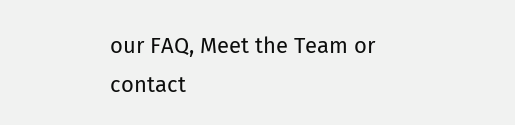our FAQ, Meet the Team or contact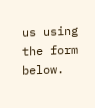us using the form below.